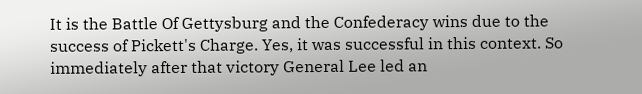It is the Battle Of Gettysburg and the Confederacy wins due to the success of Pickett's Charge. Yes, it was successful in this context. So immediately after that victory General Lee led an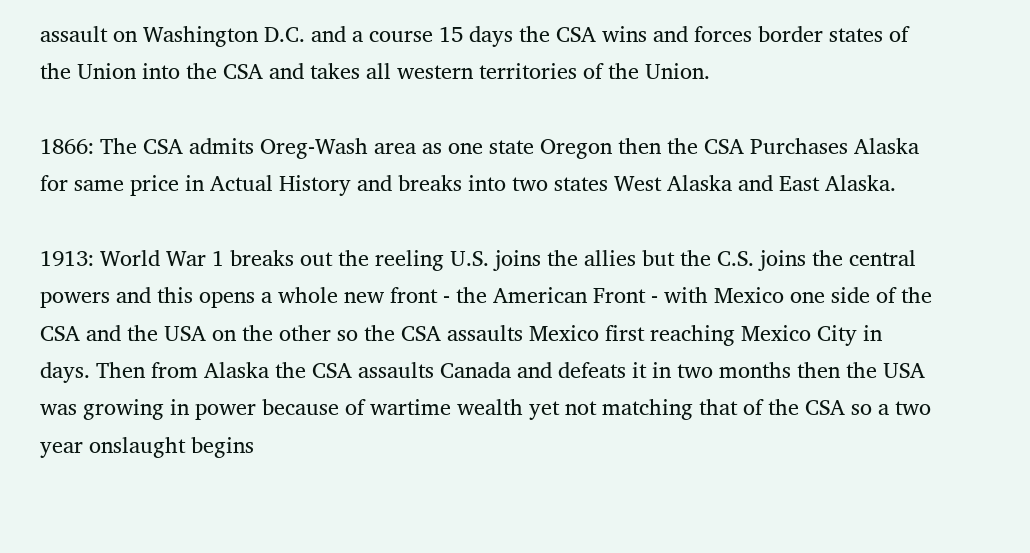assault on Washington D.C. and a course 15 days the CSA wins and forces border states of the Union into the CSA and takes all western territories of the Union.

1866: The CSA admits Oreg-Wash area as one state Oregon then the CSA Purchases Alaska for same price in Actual History and breaks into two states West Alaska and East Alaska.

1913: World War 1 breaks out the reeling U.S. joins the allies but the C.S. joins the central powers and this opens a whole new front - the American Front - with Mexico one side of the CSA and the USA on the other so the CSA assaults Mexico first reaching Mexico City in days. Then from Alaska the CSA assaults Canada and defeats it in two months then the USA was growing in power because of wartime wealth yet not matching that of the CSA so a two year onslaught begins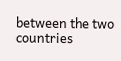between the two countries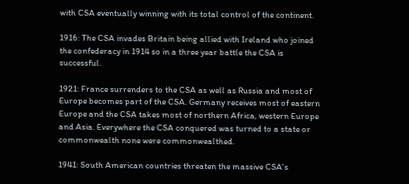with CSA eventually winning with its total control of the continent.

1916: The CSA invades Britain being allied with Ireland who joined the confederacy in 1914 so in a three year battle the CSA is successful.

1921: France surrenders to the CSA as well as Russia and most of Europe becomes part of the CSA. Germany receives most of eastern Europe and the CSA takes most of northern Africa, western Europe and Asia. Everywhere the CSA conquered was turned to a state or commonwealth none were commonwealthed.

1941: South American countries threaten the massive CSA's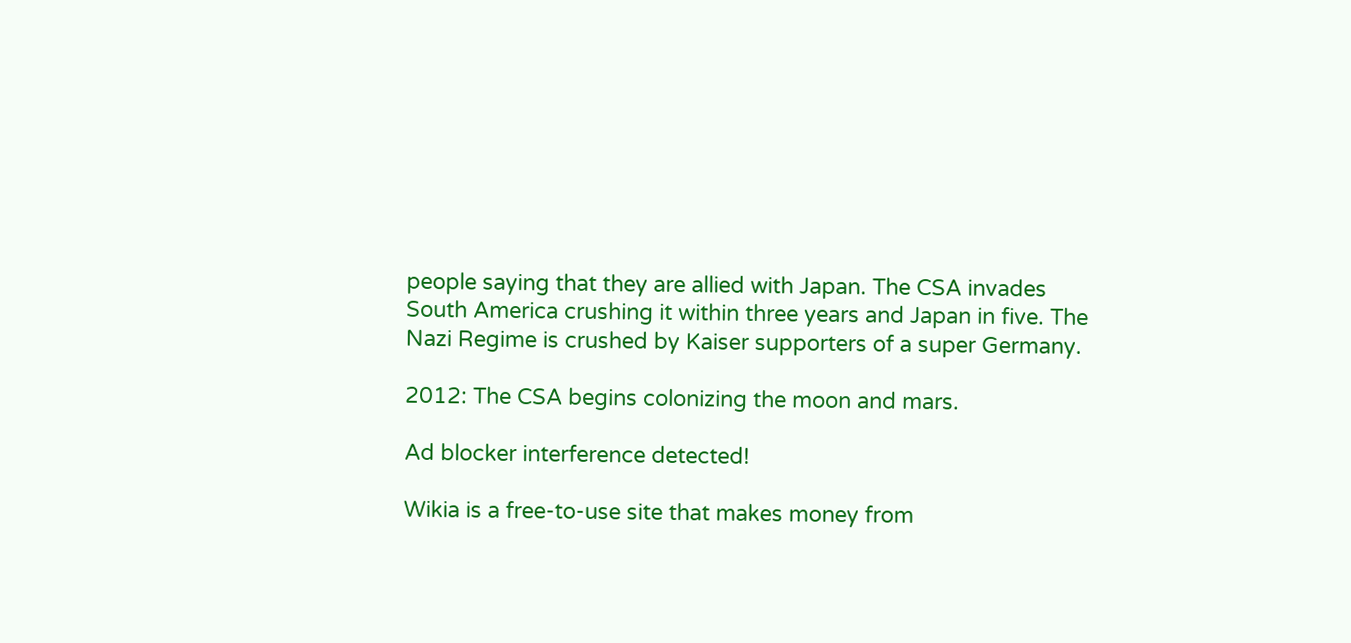people saying that they are allied with Japan. The CSA invades South America crushing it within three years and Japan in five. The Nazi Regime is crushed by Kaiser supporters of a super Germany.

2012: The CSA begins colonizing the moon and mars.

Ad blocker interference detected!

Wikia is a free-to-use site that makes money from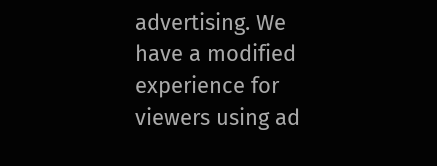advertising. We have a modified experience for viewers using ad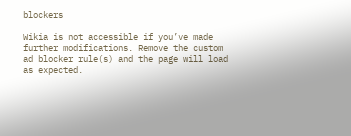blockers

Wikia is not accessible if you’ve made further modifications. Remove the custom ad blocker rule(s) and the page will load as expected.